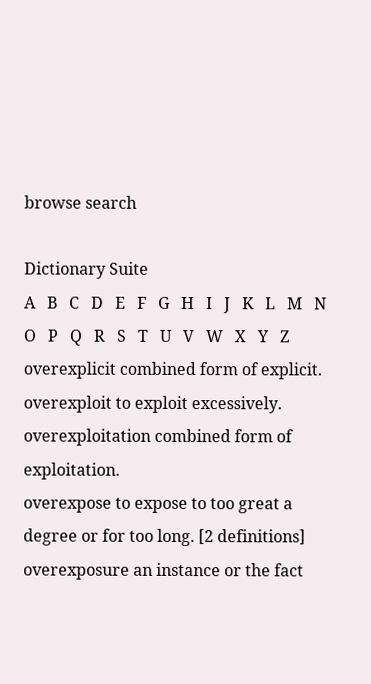browse search

Dictionary Suite
A   B   C   D   E   F   G   H   I   J   K   L   M   N   O   P   Q   R   S   T   U   V   W   X   Y   Z
overexplicit combined form of explicit.
overexploit to exploit excessively.
overexploitation combined form of exploitation.
overexpose to expose to too great a degree or for too long. [2 definitions]
overexposure an instance or the fact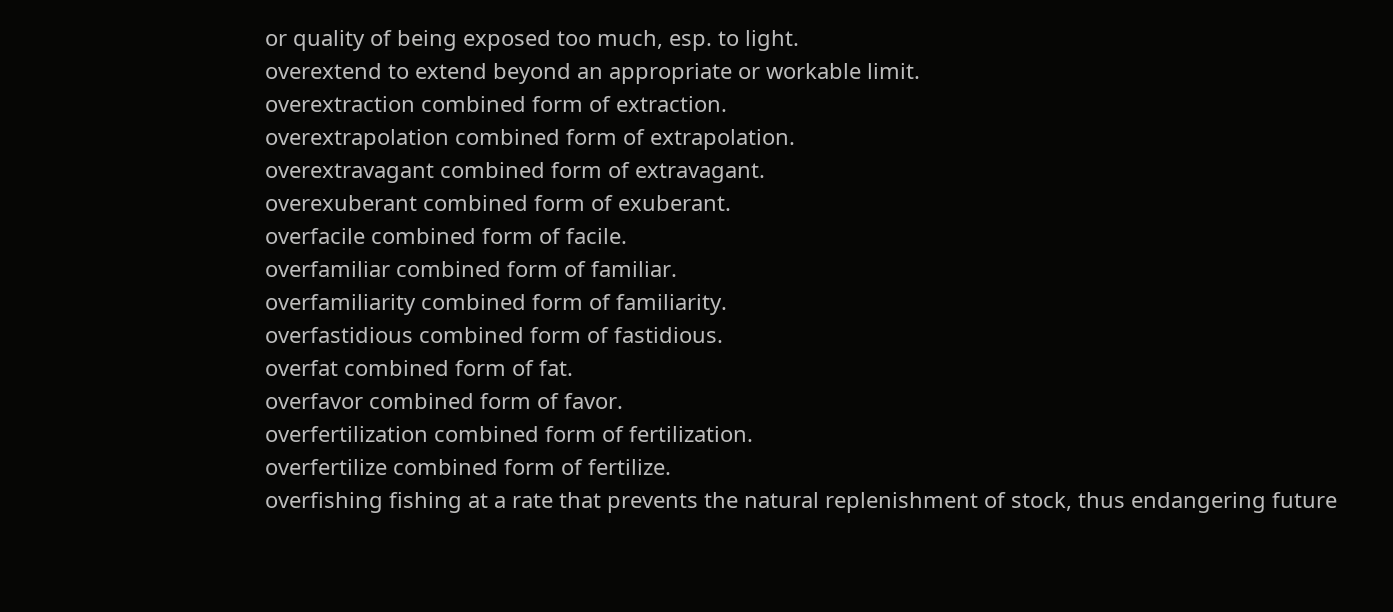or quality of being exposed too much, esp. to light.
overextend to extend beyond an appropriate or workable limit.
overextraction combined form of extraction.
overextrapolation combined form of extrapolation.
overextravagant combined form of extravagant.
overexuberant combined form of exuberant.
overfacile combined form of facile.
overfamiliar combined form of familiar.
overfamiliarity combined form of familiarity.
overfastidious combined form of fastidious.
overfat combined form of fat.
overfavor combined form of favor.
overfertilization combined form of fertilization.
overfertilize combined form of fertilize.
overfishing fishing at a rate that prevents the natural replenishment of stock, thus endangering future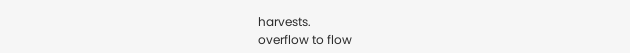harvests.
overflow to flow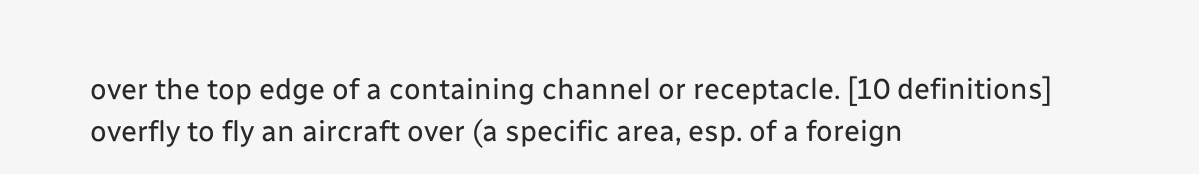over the top edge of a containing channel or receptacle. [10 definitions]
overfly to fly an aircraft over (a specific area, esp. of a foreign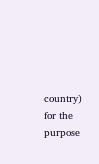country) for the purpose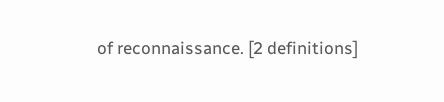of reconnaissance. [2 definitions]